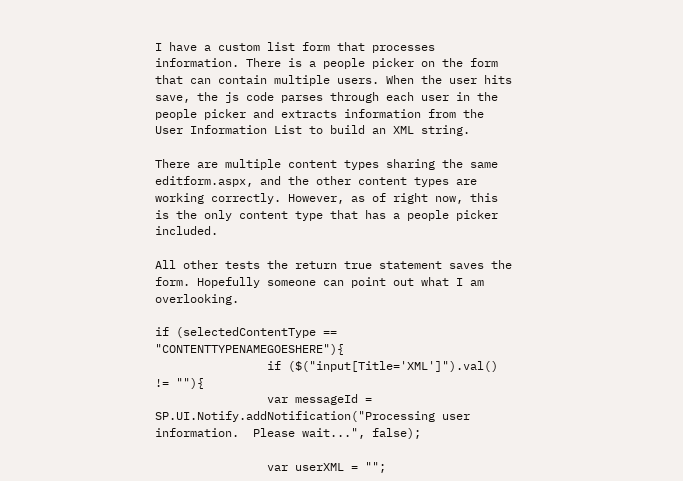I have a custom list form that processes information. There is a people picker on the form that can contain multiple users. When the user hits save, the js code parses through each user in the people picker and extracts information from the User Information List to build an XML string.

There are multiple content types sharing the same editform.aspx, and the other content types are working correctly. However, as of right now, this is the only content type that has a people picker included.

All other tests the return true statement saves the form. Hopefully someone can point out what I am overlooking.

if (selectedContentType == "CONTENTTYPENAMEGOESHERE"){
                if ($("input[Title='XML']").val() != ""){
                var messageId = SP.UI.Notify.addNotification("Processing user information.  Please wait...", false);

                var userXML = "";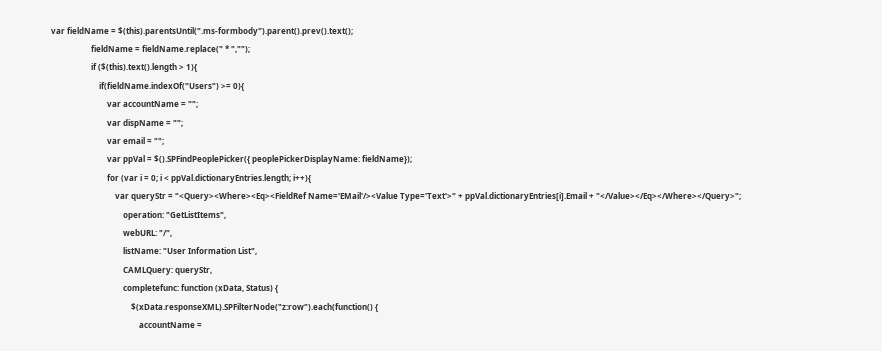var fieldName = $(this).parentsUntil(".ms-formbody").parent().prev().text();
                    fieldName = fieldName.replace(" * ","");
                    if ($(this).text().length > 1){
                        if(fieldName.indexOf("Users") >= 0){
                            var accountName = "";
                            var dispName = "";
                            var email = "";
                            var ppVal = $().SPFindPeoplePicker({ peoplePickerDisplayName: fieldName});
                            for (var i = 0; i < ppVal.dictionaryEntries.length; i++){
                                var queryStr = "<Query><Where><Eq><FieldRef Name='EMail'/><Value Type='Text'>" + ppVal.dictionaryEntries[i].Email + "</Value></Eq></Where></Query>";
                                    operation: "GetListItems",
                                    webURL: "/",
                                    listName: "User Information List",
                                    CAMLQuery: queryStr,
                                    completefunc: function (xData, Status) {
                                        $(xData.responseXML).SPFilterNode("z:row").each(function() {
                                            accountName =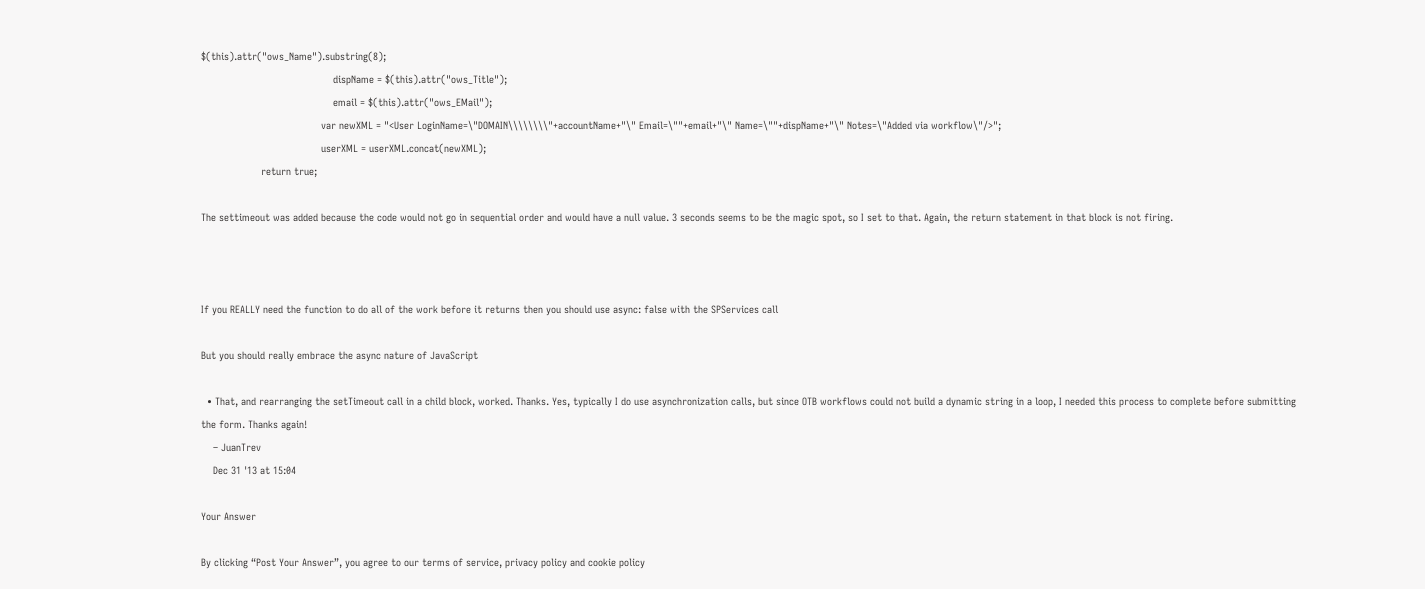$(this).attr("ows_Name").substring(8);
                                            dispName = $(this).attr("ows_Title");
                                            email = $(this).attr("ows_EMail");
                                        var newXML = "<User LoginName=\"DOMAIN\\\\\\\\"+accountName+"\" Email=\""+email+"\" Name=\""+dispName+"\" Notes=\"Added via workflow\"/>";
                                        userXML = userXML.concat(newXML);
                    return true;

The settimeout was added because the code would not go in sequential order and would have a null value. 3 seconds seems to be the magic spot, so I set to that. Again, the return statement in that block is not firing.



If you REALLY need the function to do all of the work before it returns then you should use async: false with the SPServices call

But you should really embrace the async nature of JavaScript

  • That, and rearranging the setTimeout call in a child block, worked. Thanks. Yes, typically I do use asynchronization calls, but since OTB workflows could not build a dynamic string in a loop, I needed this process to complete before submitting the form. Thanks again!
    – JuanTrev
    Dec 31 '13 at 15:04

Your Answer

By clicking “Post Your Answer”, you agree to our terms of service, privacy policy and cookie policy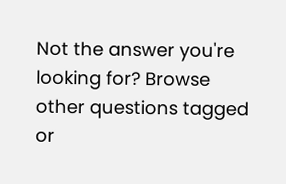Not the answer you're looking for? Browse other questions tagged or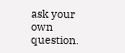ask your own question.